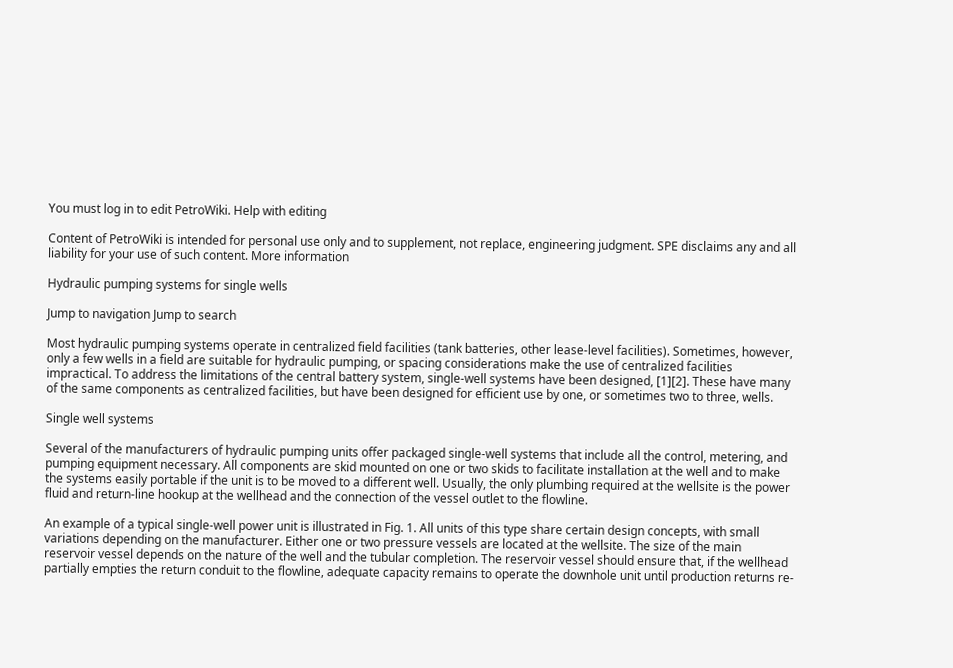You must log in to edit PetroWiki. Help with editing

Content of PetroWiki is intended for personal use only and to supplement, not replace, engineering judgment. SPE disclaims any and all liability for your use of such content. More information

Hydraulic pumping systems for single wells

Jump to navigation Jump to search

Most hydraulic pumping systems operate in centralized field facilities (tank batteries, other lease-level facilities). Sometimes, however, only a few wells in a field are suitable for hydraulic pumping, or spacing considerations make the use of centralized facilities impractical. To address the limitations of the central battery system, single-well systems have been designed, [1][2]. These have many of the same components as centralized facilities, but have been designed for efficient use by one, or sometimes two to three, wells.

Single well systems

Several of the manufacturers of hydraulic pumping units offer packaged single-well systems that include all the control, metering, and pumping equipment necessary. All components are skid mounted on one or two skids to facilitate installation at the well and to make the systems easily portable if the unit is to be moved to a different well. Usually, the only plumbing required at the wellsite is the power fluid and return-line hookup at the wellhead and the connection of the vessel outlet to the flowline.

An example of a typical single-well power unit is illustrated in Fig. 1. All units of this type share certain design concepts, with small variations depending on the manufacturer. Either one or two pressure vessels are located at the wellsite. The size of the main reservoir vessel depends on the nature of the well and the tubular completion. The reservoir vessel should ensure that, if the wellhead partially empties the return conduit to the flowline, adequate capacity remains to operate the downhole unit until production returns re-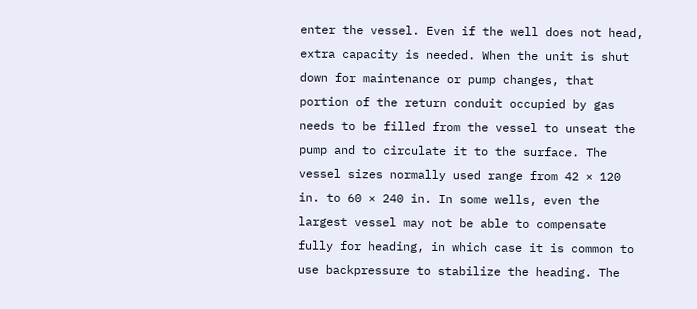enter the vessel. Even if the well does not head, extra capacity is needed. When the unit is shut down for maintenance or pump changes, that portion of the return conduit occupied by gas needs to be filled from the vessel to unseat the pump and to circulate it to the surface. The vessel sizes normally used range from 42 × 120 in. to 60 × 240 in. In some wells, even the largest vessel may not be able to compensate fully for heading, in which case it is common to use backpressure to stabilize the heading. The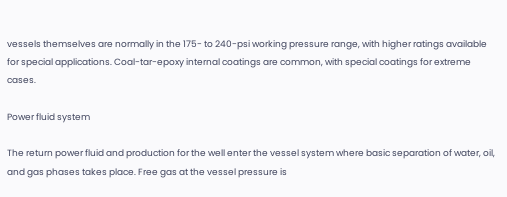vessels themselves are normally in the 175- to 240-psi working pressure range, with higher ratings available for special applications. Coal-tar-epoxy internal coatings are common, with special coatings for extreme cases.

Power fluid system

The return power fluid and production for the well enter the vessel system where basic separation of water, oil, and gas phases takes place. Free gas at the vessel pressure is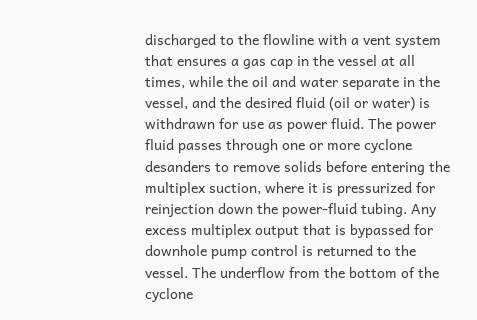discharged to the flowline with a vent system that ensures a gas cap in the vessel at all times, while the oil and water separate in the vessel, and the desired fluid (oil or water) is withdrawn for use as power fluid. The power fluid passes through one or more cyclone desanders to remove solids before entering the multiplex suction, where it is pressurized for reinjection down the power-fluid tubing. Any excess multiplex output that is bypassed for downhole pump control is returned to the vessel. The underflow from the bottom of the cyclone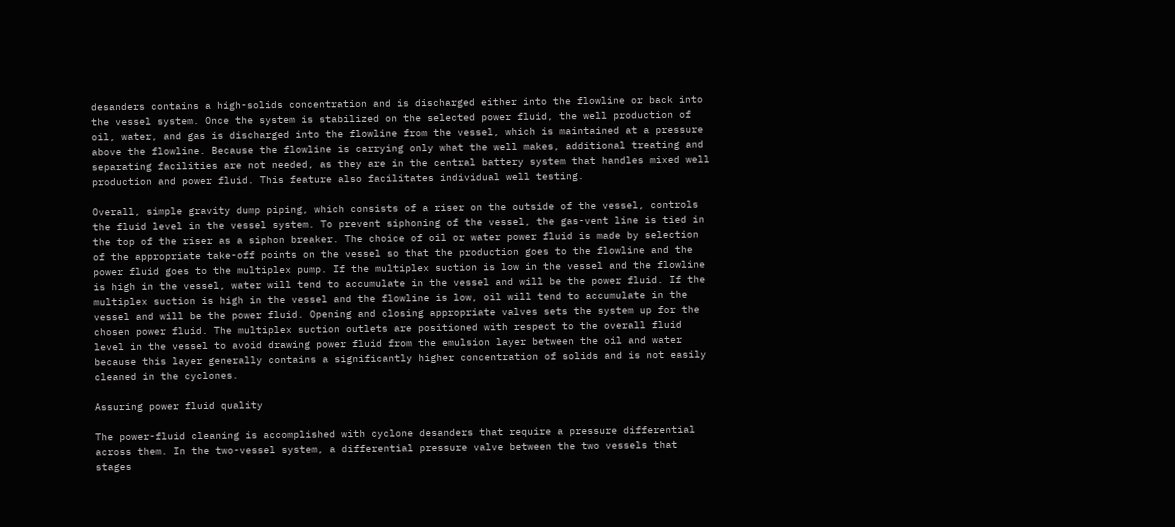desanders contains a high-solids concentration and is discharged either into the flowline or back into the vessel system. Once the system is stabilized on the selected power fluid, the well production of oil, water, and gas is discharged into the flowline from the vessel, which is maintained at a pressure above the flowline. Because the flowline is carrying only what the well makes, additional treating and separating facilities are not needed, as they are in the central battery system that handles mixed well production and power fluid. This feature also facilitates individual well testing.

Overall, simple gravity dump piping, which consists of a riser on the outside of the vessel, controls the fluid level in the vessel system. To prevent siphoning of the vessel, the gas-vent line is tied in the top of the riser as a siphon breaker. The choice of oil or water power fluid is made by selection of the appropriate take-off points on the vessel so that the production goes to the flowline and the power fluid goes to the multiplex pump. If the multiplex suction is low in the vessel and the flowline is high in the vessel, water will tend to accumulate in the vessel and will be the power fluid. If the multiplex suction is high in the vessel and the flowline is low, oil will tend to accumulate in the vessel and will be the power fluid. Opening and closing appropriate valves sets the system up for the chosen power fluid. The multiplex suction outlets are positioned with respect to the overall fluid level in the vessel to avoid drawing power fluid from the emulsion layer between the oil and water because this layer generally contains a significantly higher concentration of solids and is not easily cleaned in the cyclones.

Assuring power fluid quality

The power-fluid cleaning is accomplished with cyclone desanders that require a pressure differential across them. In the two-vessel system, a differential pressure valve between the two vessels that stages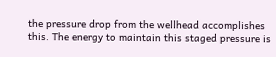the pressure drop from the wellhead accomplishes this. The energy to maintain this staged pressure is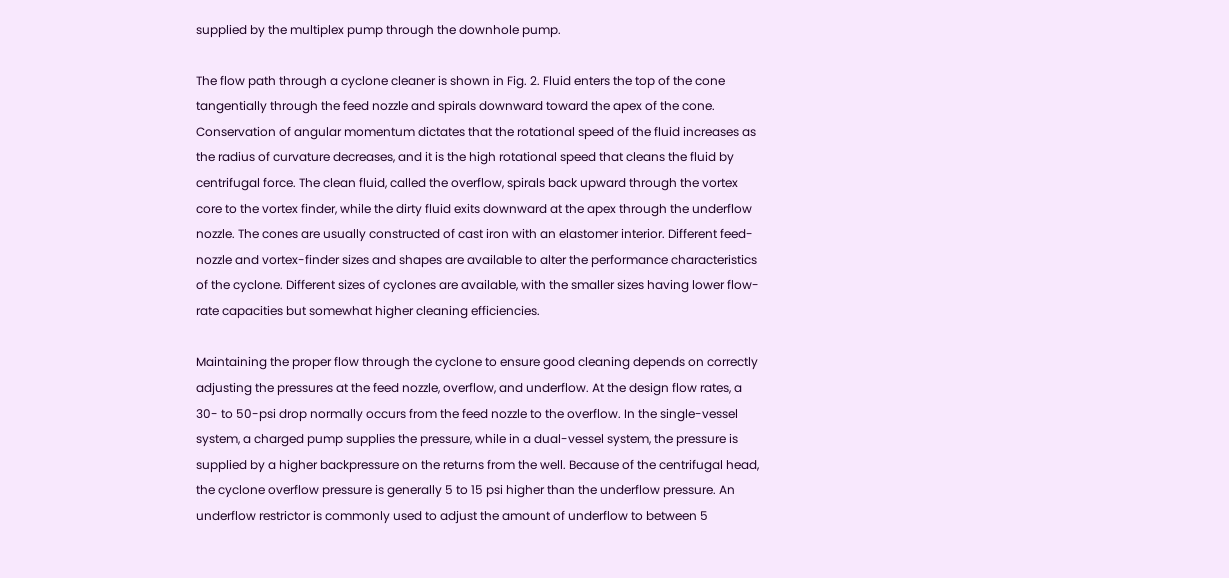supplied by the multiplex pump through the downhole pump.

The flow path through a cyclone cleaner is shown in Fig. 2. Fluid enters the top of the cone tangentially through the feed nozzle and spirals downward toward the apex of the cone. Conservation of angular momentum dictates that the rotational speed of the fluid increases as the radius of curvature decreases, and it is the high rotational speed that cleans the fluid by centrifugal force. The clean fluid, called the overflow, spirals back upward through the vortex core to the vortex finder, while the dirty fluid exits downward at the apex through the underflow nozzle. The cones are usually constructed of cast iron with an elastomer interior. Different feed-nozzle and vortex-finder sizes and shapes are available to alter the performance characteristics of the cyclone. Different sizes of cyclones are available, with the smaller sizes having lower flow-rate capacities but somewhat higher cleaning efficiencies.

Maintaining the proper flow through the cyclone to ensure good cleaning depends on correctly adjusting the pressures at the feed nozzle, overflow, and underflow. At the design flow rates, a 30- to 50-psi drop normally occurs from the feed nozzle to the overflow. In the single-vessel system, a charged pump supplies the pressure, while in a dual-vessel system, the pressure is supplied by a higher backpressure on the returns from the well. Because of the centrifugal head, the cyclone overflow pressure is generally 5 to 15 psi higher than the underflow pressure. An underflow restrictor is commonly used to adjust the amount of underflow to between 5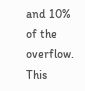and 10% of the overflow. This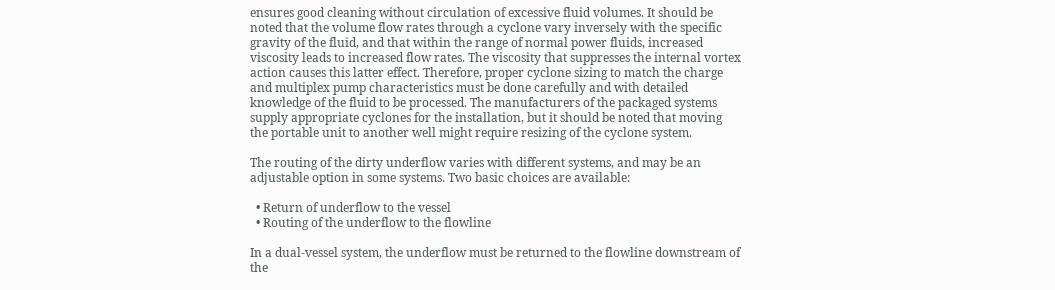ensures good cleaning without circulation of excessive fluid volumes. It should be noted that the volume flow rates through a cyclone vary inversely with the specific gravity of the fluid, and that within the range of normal power fluids, increased viscosity leads to increased flow rates. The viscosity that suppresses the internal vortex action causes this latter effect. Therefore, proper cyclone sizing to match the charge and multiplex pump characteristics must be done carefully and with detailed knowledge of the fluid to be processed. The manufacturers of the packaged systems supply appropriate cyclones for the installation, but it should be noted that moving the portable unit to another well might require resizing of the cyclone system.

The routing of the dirty underflow varies with different systems, and may be an adjustable option in some systems. Two basic choices are available:

  • Return of underflow to the vessel
  • Routing of the underflow to the flowline

In a dual-vessel system, the underflow must be returned to the flowline downstream of the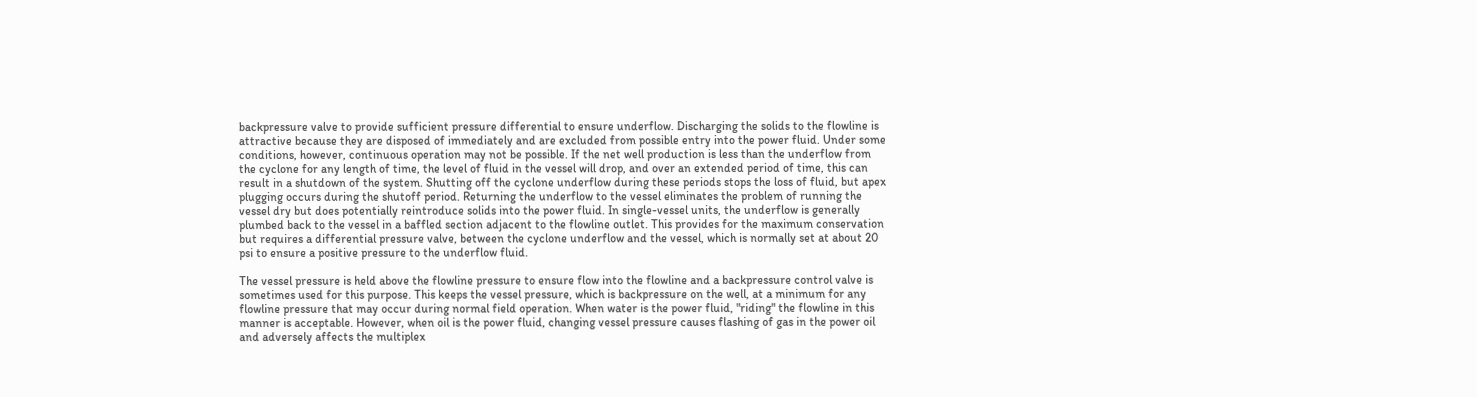backpressure valve to provide sufficient pressure differential to ensure underflow. Discharging the solids to the flowline is attractive because they are disposed of immediately and are excluded from possible entry into the power fluid. Under some conditions, however, continuous operation may not be possible. If the net well production is less than the underflow from the cyclone for any length of time, the level of fluid in the vessel will drop, and over an extended period of time, this can result in a shutdown of the system. Shutting off the cyclone underflow during these periods stops the loss of fluid, but apex plugging occurs during the shutoff period. Returning the underflow to the vessel eliminates the problem of running the vessel dry but does potentially reintroduce solids into the power fluid. In single-vessel units, the underflow is generally plumbed back to the vessel in a baffled section adjacent to the flowline outlet. This provides for the maximum conservation but requires a differential pressure valve, between the cyclone underflow and the vessel, which is normally set at about 20 psi to ensure a positive pressure to the underflow fluid.

The vessel pressure is held above the flowline pressure to ensure flow into the flowline and a backpressure control valve is sometimes used for this purpose. This keeps the vessel pressure, which is backpressure on the well, at a minimum for any flowline pressure that may occur during normal field operation. When water is the power fluid, "riding" the flowline in this manner is acceptable. However, when oil is the power fluid, changing vessel pressure causes flashing of gas in the power oil and adversely affects the multiplex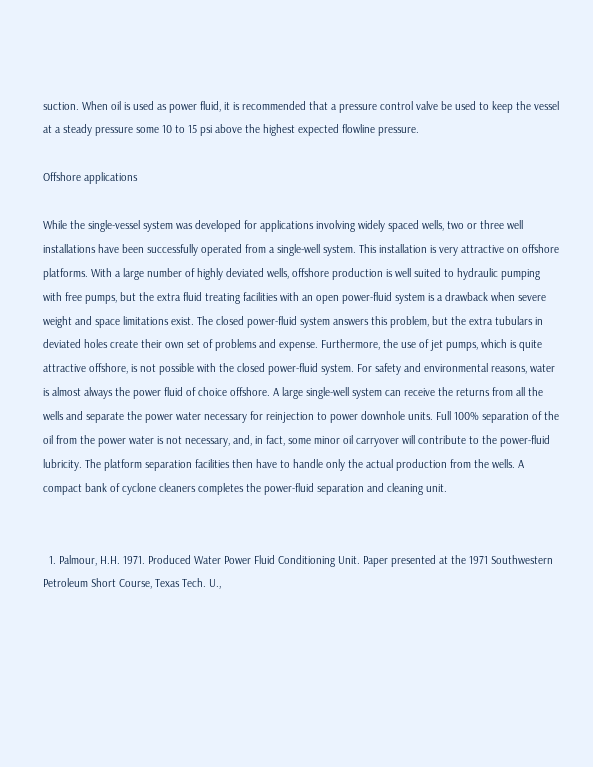suction. When oil is used as power fluid, it is recommended that a pressure control valve be used to keep the vessel at a steady pressure some 10 to 15 psi above the highest expected flowline pressure.

Offshore applications

While the single-vessel system was developed for applications involving widely spaced wells, two or three well installations have been successfully operated from a single-well system. This installation is very attractive on offshore platforms. With a large number of highly deviated wells, offshore production is well suited to hydraulic pumping with free pumps, but the extra fluid treating facilities with an open power-fluid system is a drawback when severe weight and space limitations exist. The closed power-fluid system answers this problem, but the extra tubulars in deviated holes create their own set of problems and expense. Furthermore, the use of jet pumps, which is quite attractive offshore, is not possible with the closed power-fluid system. For safety and environmental reasons, water is almost always the power fluid of choice offshore. A large single-well system can receive the returns from all the wells and separate the power water necessary for reinjection to power downhole units. Full 100% separation of the oil from the power water is not necessary, and, in fact, some minor oil carryover will contribute to the power-fluid lubricity. The platform separation facilities then have to handle only the actual production from the wells. A compact bank of cyclone cleaners completes the power-fluid separation and cleaning unit.


  1. Palmour, H.H. 1971. Produced Water Power Fluid Conditioning Unit. Paper presented at the 1971 Southwestern Petroleum Short Course, Texas Tech. U.,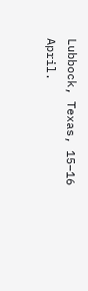Lubbock, Texas, 15–16 April.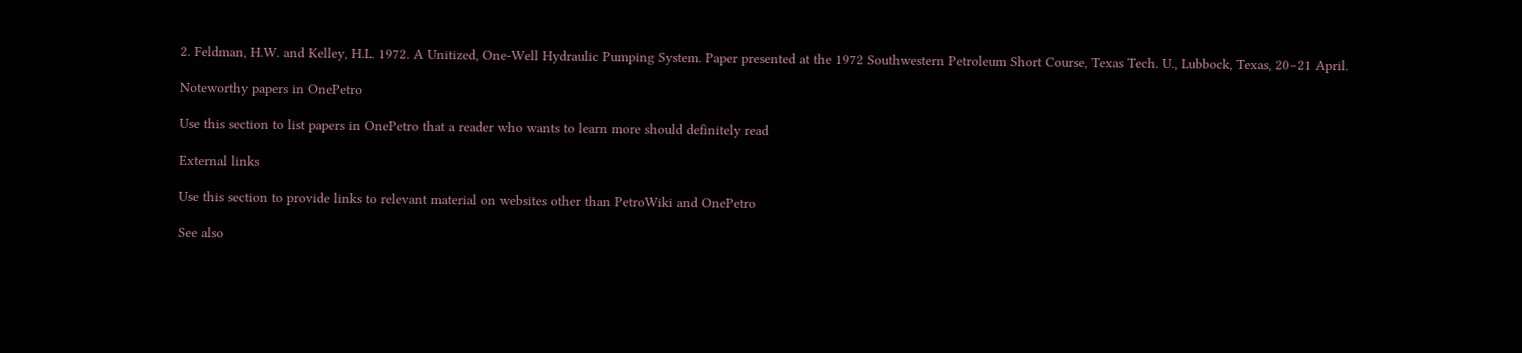2. Feldman, H.W. and Kelley, H.L. 1972. A Unitized, One-Well Hydraulic Pumping System. Paper presented at the 1972 Southwestern Petroleum Short Course, Texas Tech. U., Lubbock, Texas, 20–21 April.

Noteworthy papers in OnePetro

Use this section to list papers in OnePetro that a reader who wants to learn more should definitely read

External links

Use this section to provide links to relevant material on websites other than PetroWiki and OnePetro

See also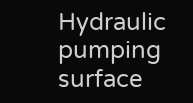Hydraulic pumping surface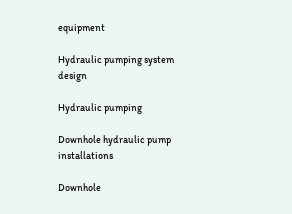equipment

Hydraulic pumping system design

Hydraulic pumping

Downhole hydraulic pump installations

Downhole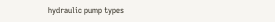hydraulic pump types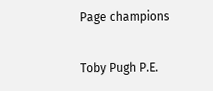Page champions

Toby Pugh P.E.